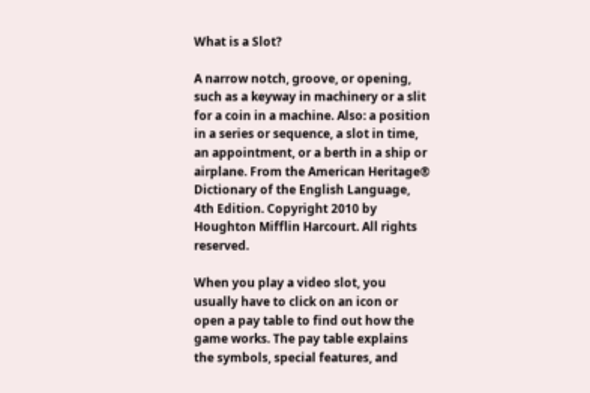What is a Slot?

A narrow notch, groove, or opening, such as a keyway in machinery or a slit for a coin in a machine. Also: a position in a series or sequence, a slot in time, an appointment, or a berth in a ship or airplane. From the American Heritage® Dictionary of the English Language, 4th Edition. Copyright 2010 by Houghton Mifflin Harcourt. All rights reserved.

When you play a video slot, you usually have to click on an icon or open a pay table to find out how the game works. The pay table explains the symbols, special features, and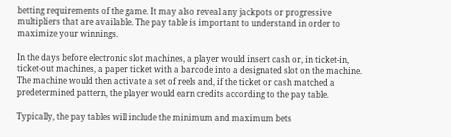betting requirements of the game. It may also reveal any jackpots or progressive multipliers that are available. The pay table is important to understand in order to maximize your winnings.

In the days before electronic slot machines, a player would insert cash or, in ticket-in, ticket-out machines, a paper ticket with a barcode into a designated slot on the machine. The machine would then activate a set of reels and, if the ticket or cash matched a predetermined pattern, the player would earn credits according to the pay table.

Typically, the pay tables will include the minimum and maximum bets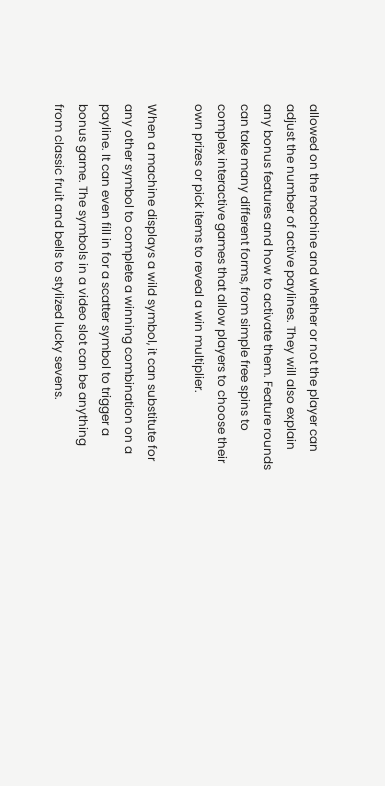allowed on the machine and whether or not the player can adjust the number of active paylines. They will also explain any bonus features and how to activate them. Feature rounds can take many different forms, from simple free spins to complex interactive games that allow players to choose their own prizes or pick items to reveal a win multiplier.

When a machine displays a wild symbol, it can substitute for any other symbol to complete a winning combination on a payline. It can even fill in for a scatter symbol to trigger a bonus game. The symbols in a video slot can be anything from classic fruit and bells to stylized lucky sevens.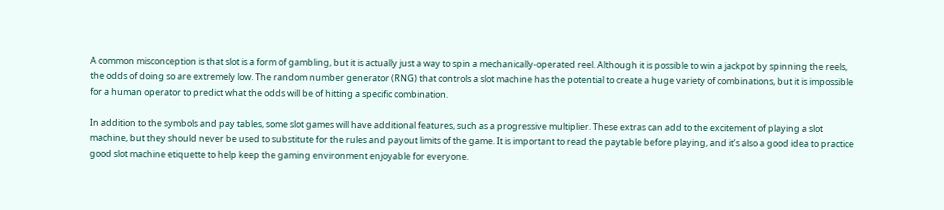A common misconception is that slot is a form of gambling, but it is actually just a way to spin a mechanically-operated reel. Although it is possible to win a jackpot by spinning the reels, the odds of doing so are extremely low. The random number generator (RNG) that controls a slot machine has the potential to create a huge variety of combinations, but it is impossible for a human operator to predict what the odds will be of hitting a specific combination.

In addition to the symbols and pay tables, some slot games will have additional features, such as a progressive multiplier. These extras can add to the excitement of playing a slot machine, but they should never be used to substitute for the rules and payout limits of the game. It is important to read the paytable before playing, and it’s also a good idea to practice good slot machine etiquette to help keep the gaming environment enjoyable for everyone.